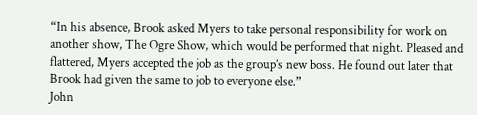“In his absence, Brook asked Myers to take personal responsibility for work on another show, The Ogre Show, which would be performed that night. Pleased and flattered, Myers accepted the job as the group’s new boss. He found out later that Brook had given the same to job to everyone else.”
John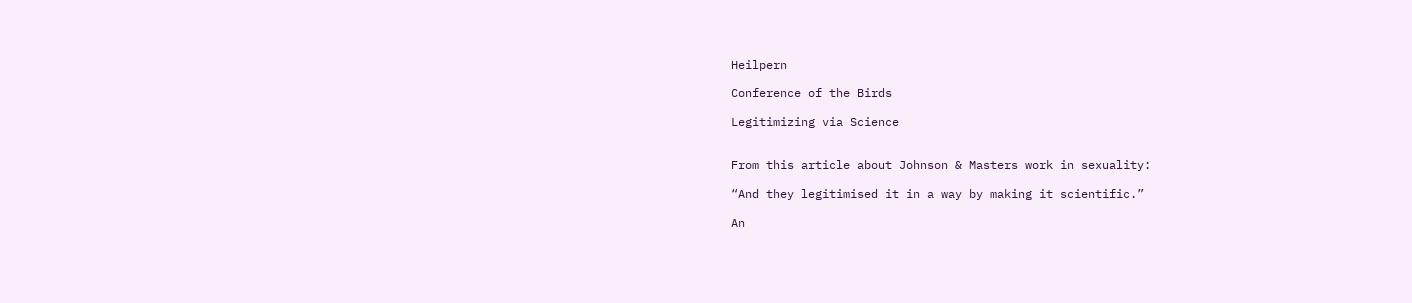Heilpern

Conference of the Birds

Legitimizing via Science


From this article about Johnson & Masters work in sexuality:

“And they legitimised it in a way by making it scientific.”

An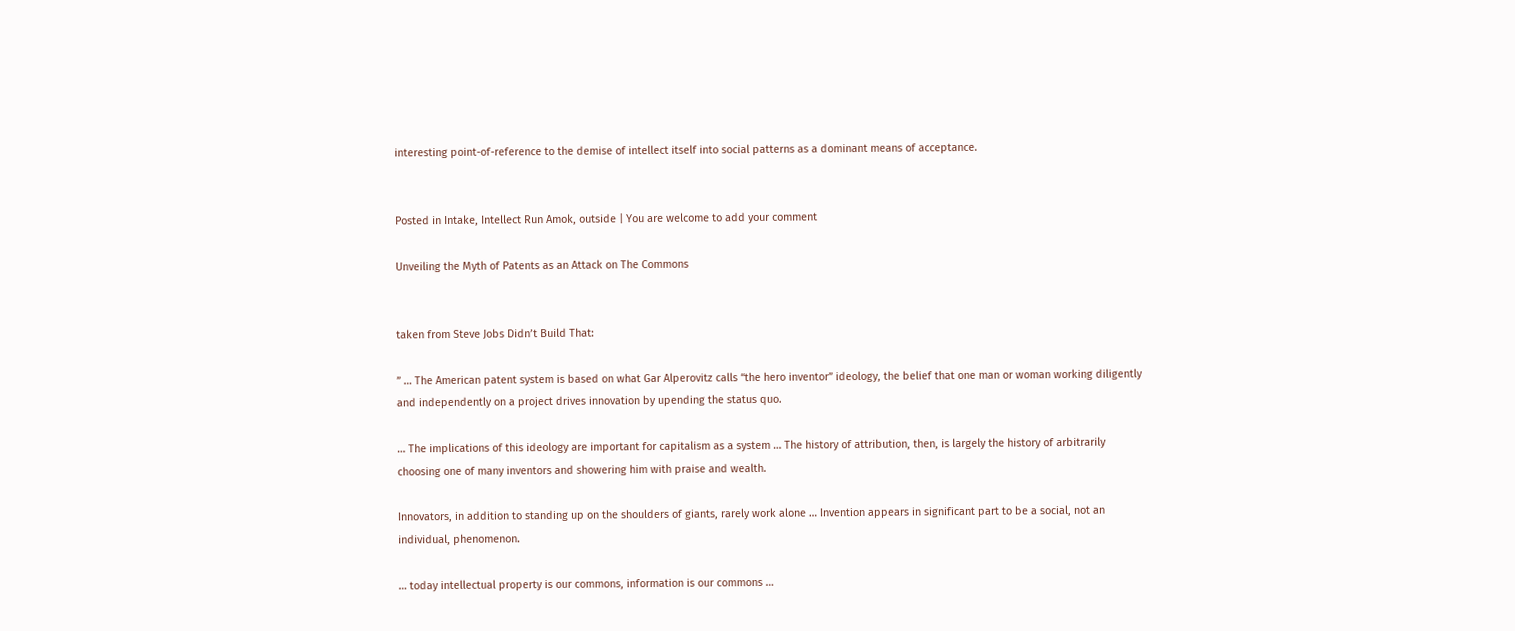interesting point-of-reference to the demise of intellect itself into social patterns as a dominant means of acceptance.


Posted in Intake, Intellect Run Amok, outside | You are welcome to add your comment

Unveiling the Myth of Patents as an Attack on The Commons


taken from Steve Jobs Didn’t Build That:

” … The American patent system is based on what Gar Alperovitz calls “the hero inventor” ideology, the belief that one man or woman working diligently and independently on a project drives innovation by upending the status quo.

… The implications of this ideology are important for capitalism as a system … The history of attribution, then, is largely the history of arbitrarily choosing one of many inventors and showering him with praise and wealth.

Innovators, in addition to standing up on the shoulders of giants, rarely work alone … Invention appears in significant part to be a social, not an individual, phenomenon.

… today intellectual property is our commons, information is our commons …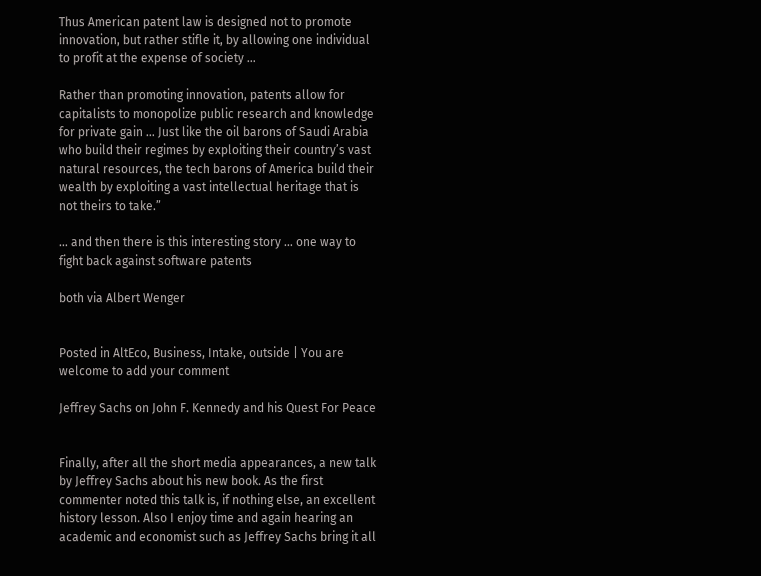Thus American patent law is designed not to promote innovation, but rather stifle it, by allowing one individual to profit at the expense of society …

Rather than promoting innovation, patents allow for capitalists to monopolize public research and knowledge for private gain … Just like the oil barons of Saudi Arabia who build their regimes by exploiting their country’s vast natural resources, the tech barons of America build their wealth by exploiting a vast intellectual heritage that is not theirs to take.”

… and then there is this interesting story … one way to fight back against software patents

both via Albert Wenger


Posted in AltEco, Business, Intake, outside | You are welcome to add your comment

Jeffrey Sachs on John F. Kennedy and his Quest For Peace


Finally, after all the short media appearances, a new talk by Jeffrey Sachs about his new book. As the first commenter noted this talk is, if nothing else, an excellent history lesson. Also I enjoy time and again hearing an academic and economist such as Jeffrey Sachs bring it all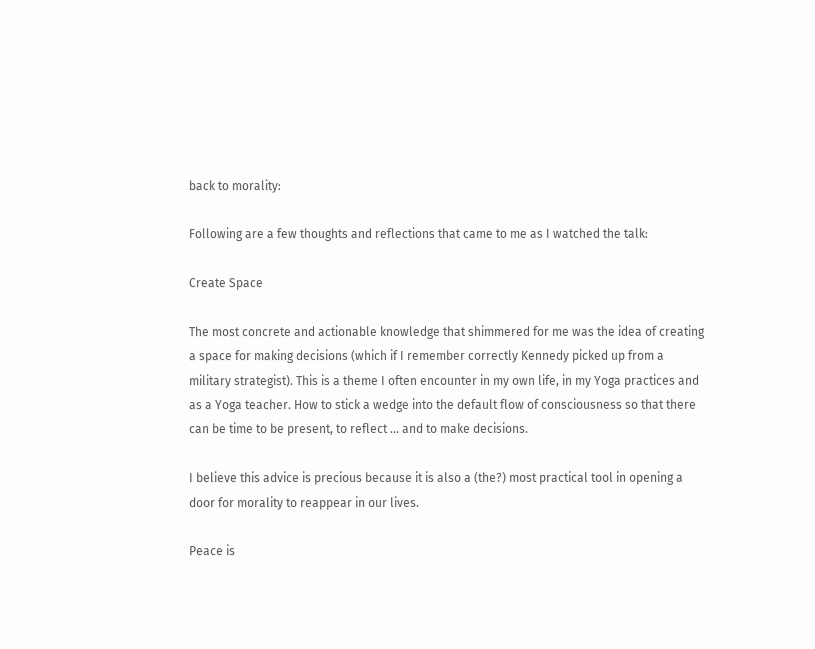back to morality:

Following are a few thoughts and reflections that came to me as I watched the talk:

Create Space

The most concrete and actionable knowledge that shimmered for me was the idea of creating a space for making decisions (which if I remember correctly Kennedy picked up from a military strategist). This is a theme I often encounter in my own life, in my Yoga practices and as a Yoga teacher. How to stick a wedge into the default flow of consciousness so that there can be time to be present, to reflect … and to make decisions.

I believe this advice is precious because it is also a (the?) most practical tool in opening a door for morality to reappear in our lives.

Peace is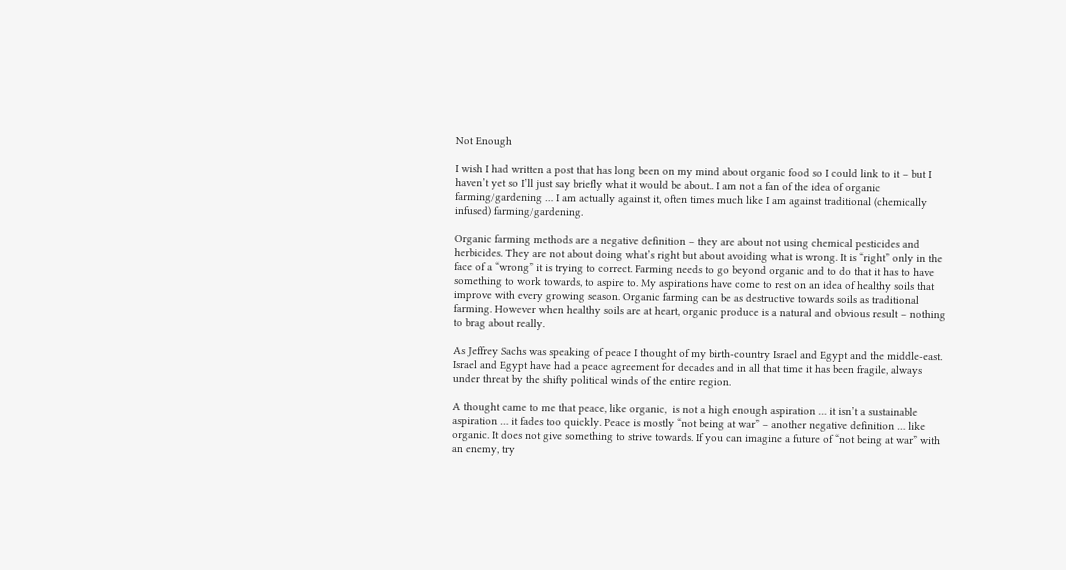Not Enough

I wish I had written a post that has long been on my mind about organic food so I could link to it – but I haven’t yet so I’ll just say briefly what it would be about.. I am not a fan of the idea of organic farming/gardening … I am actually against it, often times much like I am against traditional (chemically infused) farming/gardening.

Organic farming methods are a negative definition – they are about not using chemical pesticides and herbicides. They are not about doing what’s right but about avoiding what is wrong. It is “right” only in the face of a “wrong” it is trying to correct. Farming needs to go beyond organic and to do that it has to have something to work towards, to aspire to. My aspirations have come to rest on an idea of healthy soils that improve with every growing season. Organic farming can be as destructive towards soils as traditional farming. However when healthy soils are at heart, organic produce is a natural and obvious result – nothing to brag about really.

As Jeffrey Sachs was speaking of peace I thought of my birth-country Israel and Egypt and the middle-east. Israel and Egypt have had a peace agreement for decades and in all that time it has been fragile, always under threat by the shifty political winds of the entire region.

A thought came to me that peace, like organic,  is not a high enough aspiration … it isn’t a sustainable aspiration … it fades too quickly. Peace is mostly “not being at war” – another negative definition … like organic. It does not give something to strive towards. If you can imagine a future of “not being at war” with an enemy, try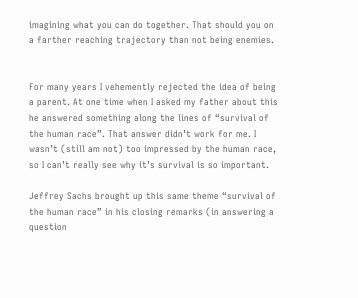imagining what you can do together. That should you on a farther reaching trajectory than not being enemies.


For many years I vehemently rejected the idea of being a parent. At one time when I asked my father about this he answered something along the lines of “survival of the human race”. That answer didn’t work for me. I wasn’t (still am not) too impressed by the human race, so I can’t really see why it’s survival is so important.

Jeffrey Sachs brought up this same theme “survival of the human race” in his closing remarks (in answering a question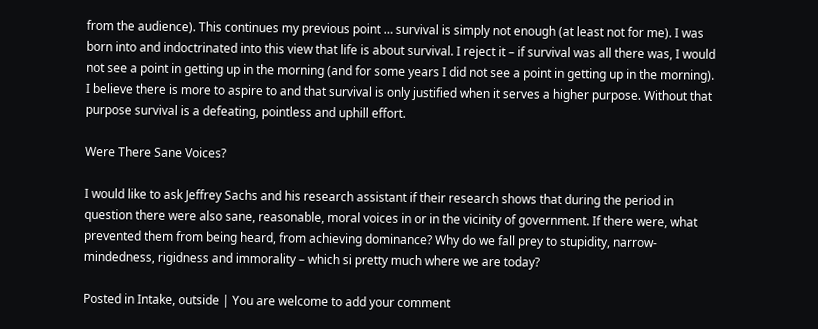from the audience). This continues my previous point … survival is simply not enough (at least not for me). I was born into and indoctrinated into this view that life is about survival. I reject it – if survival was all there was, I would not see a point in getting up in the morning (and for some years I did not see a point in getting up in the morning). I believe there is more to aspire to and that survival is only justified when it serves a higher purpose. Without that purpose survival is a defeating, pointless and uphill effort.

Were There Sane Voices?

I would like to ask Jeffrey Sachs and his research assistant if their research shows that during the period in question there were also sane, reasonable, moral voices in or in the vicinity of government. If there were, what prevented them from being heard, from achieving dominance? Why do we fall prey to stupidity, narrow-mindedness, rigidness and immorality – which si pretty much where we are today?

Posted in Intake, outside | You are welcome to add your comment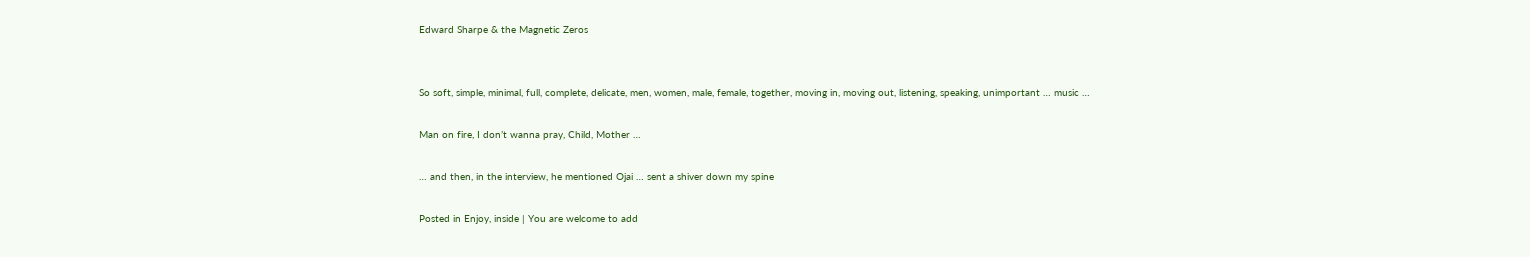Edward Sharpe & the Magnetic Zeros


So soft, simple, minimal, full, complete, delicate, men, women, male, female, together, moving in, moving out, listening, speaking, unimportant … music …

Man on fire, I don’t wanna pray, Child, Mother …

… and then, in the interview, he mentioned Ojai … sent a shiver down my spine

Posted in Enjoy, inside | You are welcome to add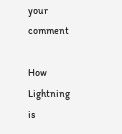your comment

How Lightning is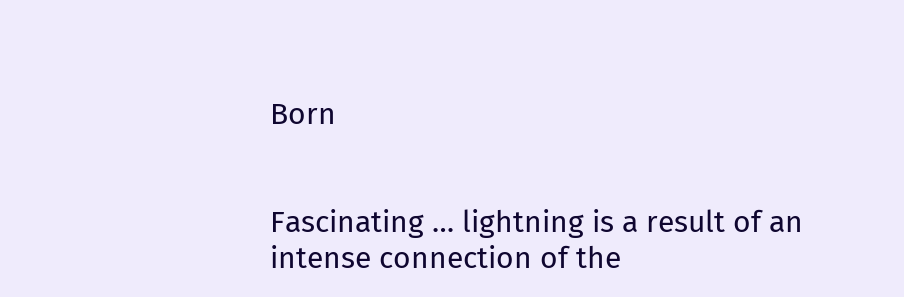Born


Fascinating … lightning is a result of an intense connection of the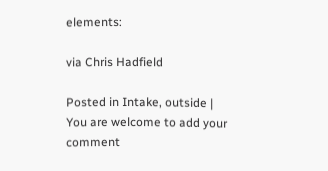elements:

via Chris Hadfield

Posted in Intake, outside | You are welcome to add your comment